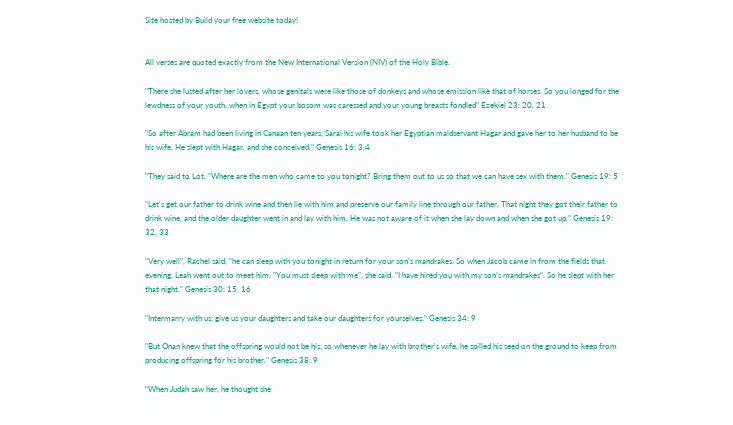Site hosted by Build your free website today!


All verses are quoted exactly from the New International Version (NIV) of the Holy Bible.

"There she lusted after her lovers, whose genitals were like those of donkeys and whose emission like that of horses. So you longed for the lewdness of your youth, when in Egypt your bosom was caressed and your young breasts fondled" Ezekiel 23: 20, 21

"So after Abram had been living in Canaan ten years, Sarai his wife took her Egyptian maidservant Hagar and gave her to her husband to be his wife. He slept with Hagar, and she conceived." Genesis 16: 3,4

"They said to Lot, "Where are the men who came to you tonight? Bring them out to us so that we can have sex with them." Genesis 19: 5

"Let's get our father to drink wine and then lie with him and preserve our family line through our father. That night they got their father to drink wine, and the older daughter went in and lay with him. He was not aware of it when she lay down and when she got up." Genesis 19: 32, 33

"Very well", Rachel said, "he can sleep with you tonight in return for your son's mandrakes. So when Jacob came in from the fields that evening, Leah went out to meet him. "You must sleep with me", she said. "I have hired you with my son's mandrakes". So he slept with her that night." Genesis 30: 15, 16

"Intermarry with us; give us your daughters and take our daughters for yourselves." Genesis 34: 9

"But Onan knew that the offspring would not be his; so whenever he lay with brother's wife, he spilled his seed on the ground to keep from producing offspring for his brother." Genesis 38: 9

"When Judah saw her, he thought she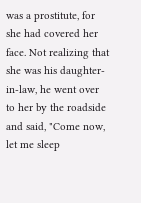was a prostitute, for she had covered her face. Not realizing that she was his daughter-in-law, he went over to her by the roadside and said, "Come now, let me sleep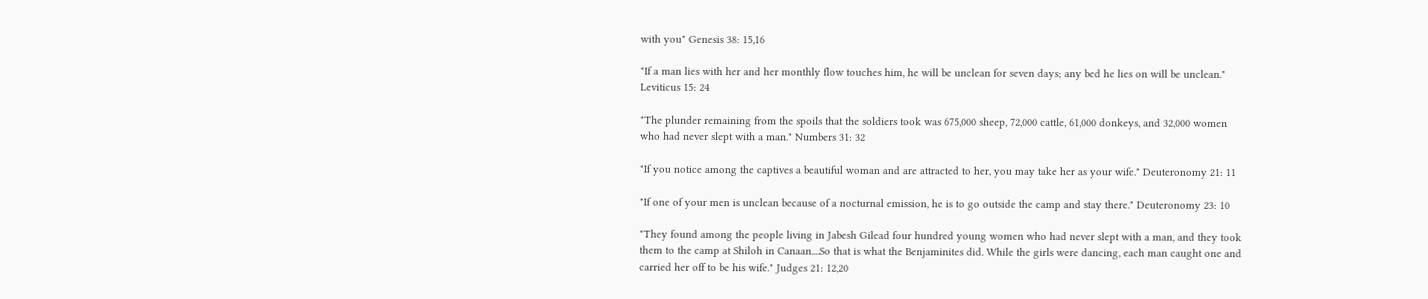with you" Genesis 38: 15,16

"If a man lies with her and her monthly flow touches him, he will be unclean for seven days; any bed he lies on will be unclean." Leviticus 15: 24

"The plunder remaining from the spoils that the soldiers took was 675,000 sheep, 72,000 cattle, 61,000 donkeys, and 32,000 women who had never slept with a man." Numbers 31: 32

"If you notice among the captives a beautiful woman and are attracted to her, you may take her as your wife." Deuteronomy 21: 11

"If one of your men is unclean because of a nocturnal emission, he is to go outside the camp and stay there." Deuteronomy 23: 10

"They found among the people living in Jabesh Gilead four hundred young women who had never slept with a man, and they took them to the camp at Shiloh in Canaan....So that is what the Benjaminites did. While the girls were dancing, each man caught one and carried her off to be his wife." Judges 21: 12,20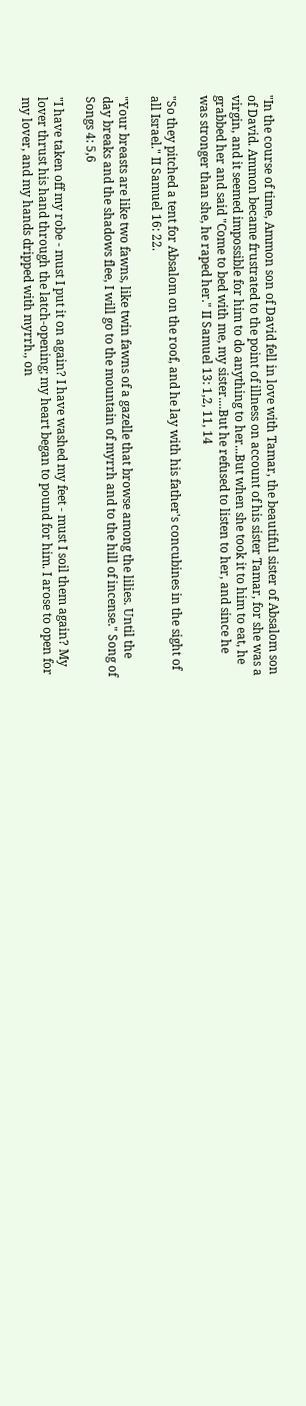"In the course of time, Ammon son of David fell in love with Tamar, the beautiful sister of Absalom son of David. Ammon became frustrated to the point of illness on account of his sister Tamar, for she was a virgin, and it seemed impossible for him to do anything to her...But when she took it to him to eat, he grabbed her and said "Come to bed with me, my sister....But he refused to listen to her, and since he was stronger than she, he raped her." II Samuel 13: 1,2, 11, 14

"So they pitched a tent for Absalom on the roof, and he lay with his father's concubines in the sight of all Israel." II Samuel 16: 22.

"Your breasts are like two fawns, like twin fawns of a gazelle that browse among the lilies. Until the day breaks and the shadows flee, I will go to the mountain of myrrh and to the hill of incense." Song of Songs 4: 5,6

"I have taken off my robe - must I put it on again? I have washed my feet - must I soil them again? My lover thrust his hand through the latch-opening; my heart began to pound for him. I arose to open for my lover, and my hands dripped with myrrh., on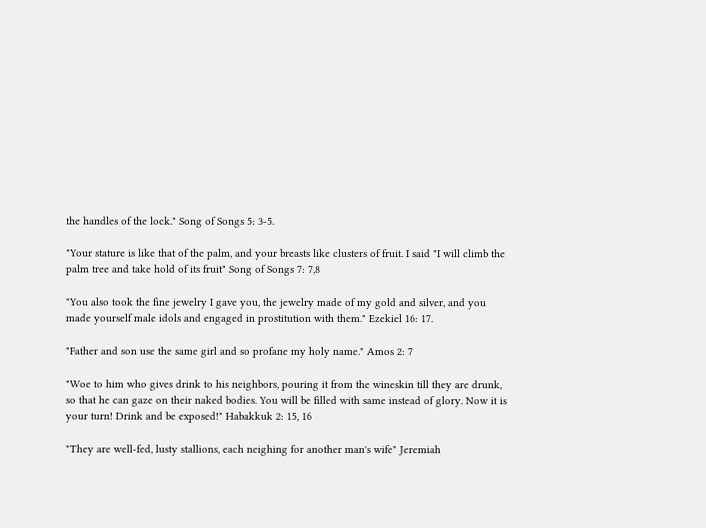the handles of the lock." Song of Songs 5: 3-5.

"Your stature is like that of the palm, and your breasts like clusters of fruit. I said "I will climb the palm tree and take hold of its fruit" Song of Songs 7: 7,8

"You also took the fine jewelry I gave you, the jewelry made of my gold and silver, and you made yourself male idols and engaged in prostitution with them." Ezekiel 16: 17.

"Father and son use the same girl and so profane my holy name." Amos 2: 7

"Woe to him who gives drink to his neighbors, pouring it from the wineskin till they are drunk, so that he can gaze on their naked bodies. You will be filled with same instead of glory. Now it is your turn! Drink and be exposed!" Habakkuk 2: 15, 16

"They are well-fed, lusty stallions, each neighing for another man's wife" Jeremiah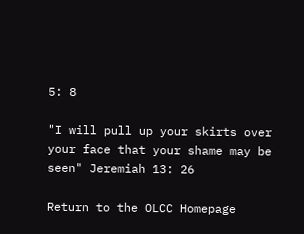5: 8

"I will pull up your skirts over your face that your shame may be seen" Jeremiah 13: 26

Return to the OLCC Homepage